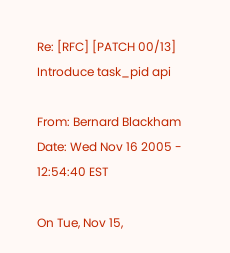Re: [RFC] [PATCH 00/13] Introduce task_pid api

From: Bernard Blackham
Date: Wed Nov 16 2005 - 12:54:40 EST

On Tue, Nov 15,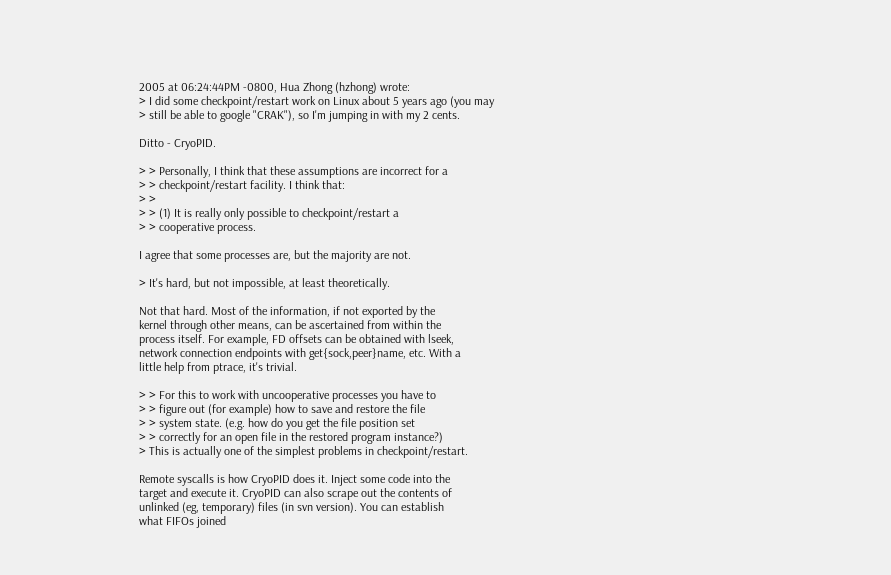2005 at 06:24:44PM -0800, Hua Zhong (hzhong) wrote:
> I did some checkpoint/restart work on Linux about 5 years ago (you may
> still be able to google "CRAK"), so I'm jumping in with my 2 cents.

Ditto - CryoPID.

> > Personally, I think that these assumptions are incorrect for a
> > checkpoint/restart facility. I think that:
> >
> > (1) It is really only possible to checkpoint/restart a
> > cooperative process.

I agree that some processes are, but the majority are not.

> It's hard, but not impossible, at least theoretically.

Not that hard. Most of the information, if not exported by the
kernel through other means, can be ascertained from within the
process itself. For example, FD offsets can be obtained with lseek,
network connection endpoints with get{sock,peer}name, etc. With a
little help from ptrace, it's trivial.

> > For this to work with uncooperative processes you have to
> > figure out (for example) how to save and restore the file
> > system state. (e.g. how do you get the file position set
> > correctly for an open file in the restored program instance?)
> This is actually one of the simplest problems in checkpoint/restart.

Remote syscalls is how CryoPID does it. Inject some code into the
target and execute it. CryoPID can also scrape out the contents of
unlinked (eg, temporary) files (in svn version). You can establish
what FIFOs joined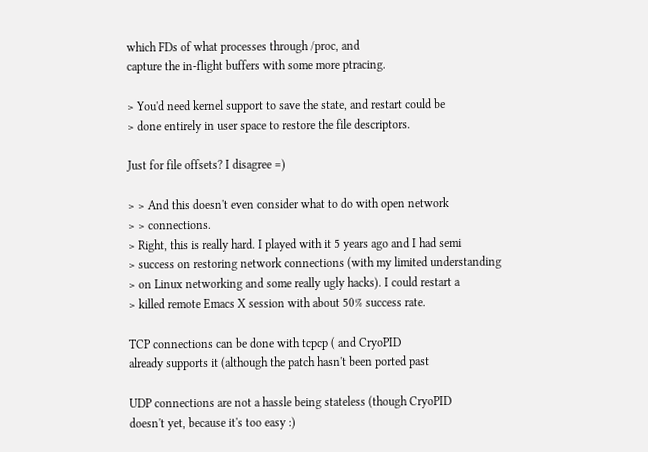which FDs of what processes through /proc, and
capture the in-flight buffers with some more ptracing.

> You'd need kernel support to save the state, and restart could be
> done entirely in user space to restore the file descriptors.

Just for file offsets? I disagree =)

> > And this doesn't even consider what to do with open network
> > connections.
> Right, this is really hard. I played with it 5 years ago and I had semi
> success on restoring network connections (with my limited understanding
> on Linux networking and some really ugly hacks). I could restart a
> killed remote Emacs X session with about 50% success rate.

TCP connections can be done with tcpcp ( and CryoPID
already supports it (although the patch hasn't been ported past

UDP connections are not a hassle being stateless (though CryoPID
doesn't yet, because it's too easy :)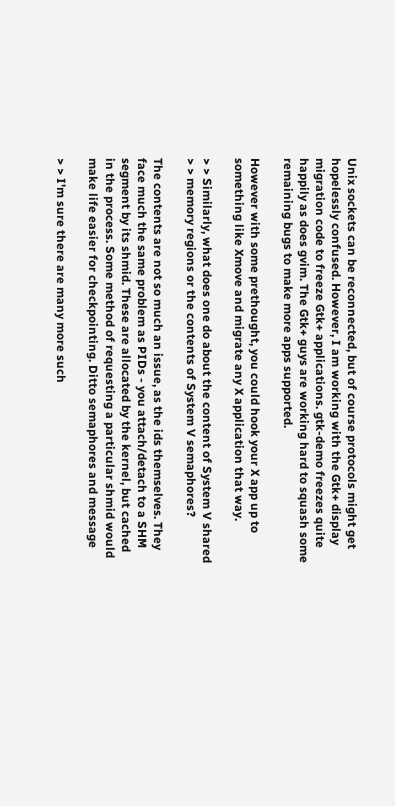Unix sockets can be reconnected, but of course protocols might get
hopelessly confused. However, I am working with the Gtk+ display
migration code to freeze Gtk+ applications. gtk-demo freezes quite
happily as does gvim. The Gtk+ guys are working hard to squash some
remaining bugs to make more apps supported.

However with some prethought, you could hook your X app up to
something like Xmove and migrate any X application that way.

> > Similarly, what does one do about the content of System V shared
> > memory regions or the contents of System V semaphores?

The contents are not so much an issue, as the ids themselves. They
face much the same problem as PIDs - you attach/detach to a SHM
segment by its shmid. These are allocated by the kernel, but cached
in the process. Some method of requesting a particular shmid would
make life easier for checkpointing. Ditto semaphores and message

> > I'm sure there are many more such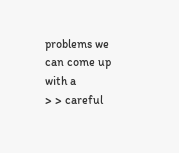problems we can come up with a
> > careful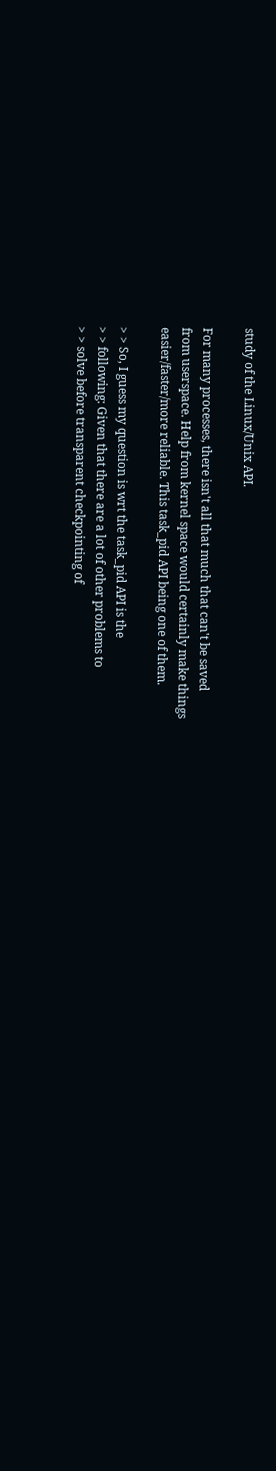study of the Linux/Unix API.

For many processes, there isn't all that much that can't be saved
from userspace. Help from kernel space would certainly make things
easier/faster/more reliable. This task_pid API being one of them.

> > So, I guess my question is wrt the task_pid API is the
> > following: Given that there are a lot of other problems to
> > solve before transparent checkpointing of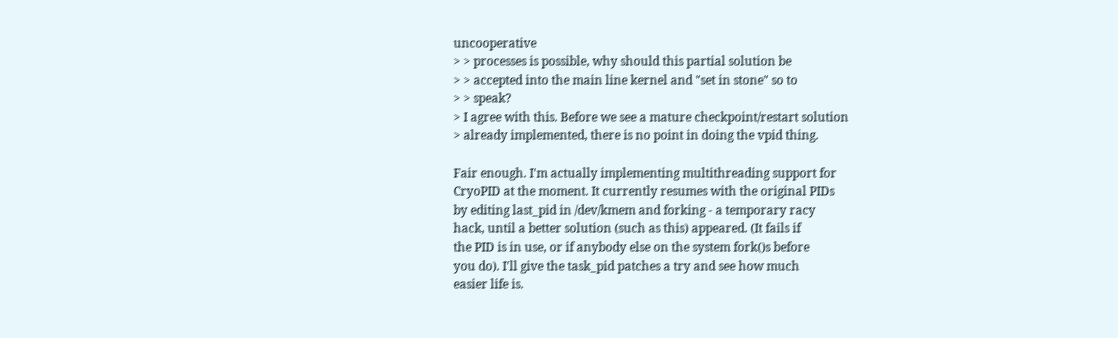uncooperative
> > processes is possible, why should this partial solution be
> > accepted into the main line kernel and "set in stone" so to
> > speak?
> I agree with this. Before we see a mature checkpoint/restart solution
> already implemented, there is no point in doing the vpid thing.

Fair enough. I'm actually implementing multithreading support for
CryoPID at the moment. It currently resumes with the original PIDs
by editing last_pid in /dev/kmem and forking - a temporary racy
hack, until a better solution (such as this) appeared. (It fails if
the PID is in use, or if anybody else on the system fork()s before
you do). I'll give the task_pid patches a try and see how much
easier life is.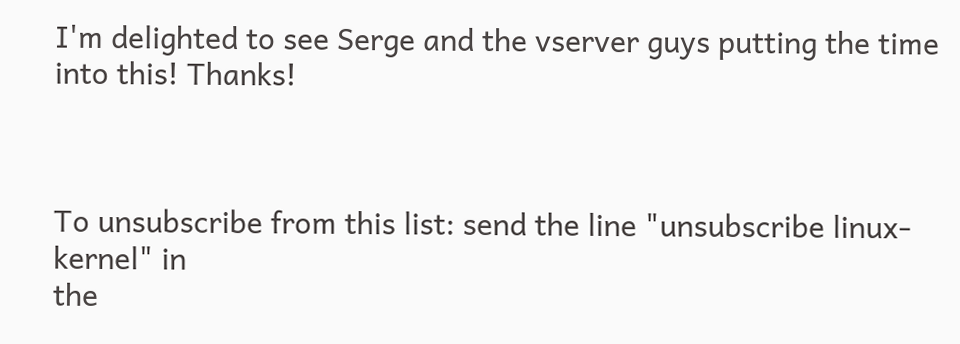I'm delighted to see Serge and the vserver guys putting the time
into this! Thanks!



To unsubscribe from this list: send the line "unsubscribe linux-kernel" in
the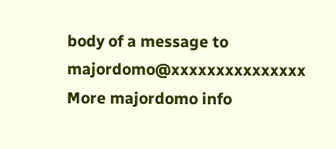body of a message to majordomo@xxxxxxxxxxxxxxx
More majordomo info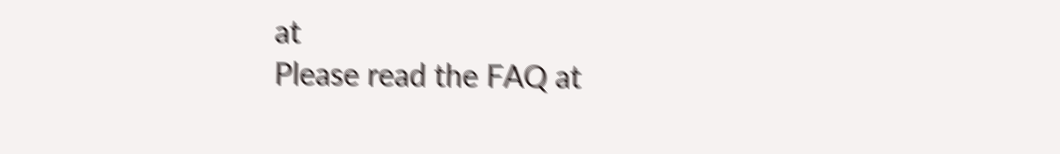at
Please read the FAQ at